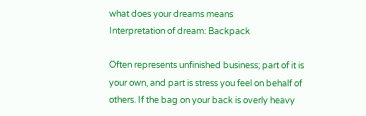what does your dreams means
Interpretation of dream: Backpack

Often represents unfinished business; part of it is your own, and part is stress you feel on behalf of others. If the bag on your back is overly heavy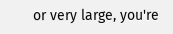or very large, you're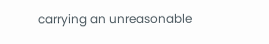carrying an unreasonable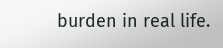burden in real life.